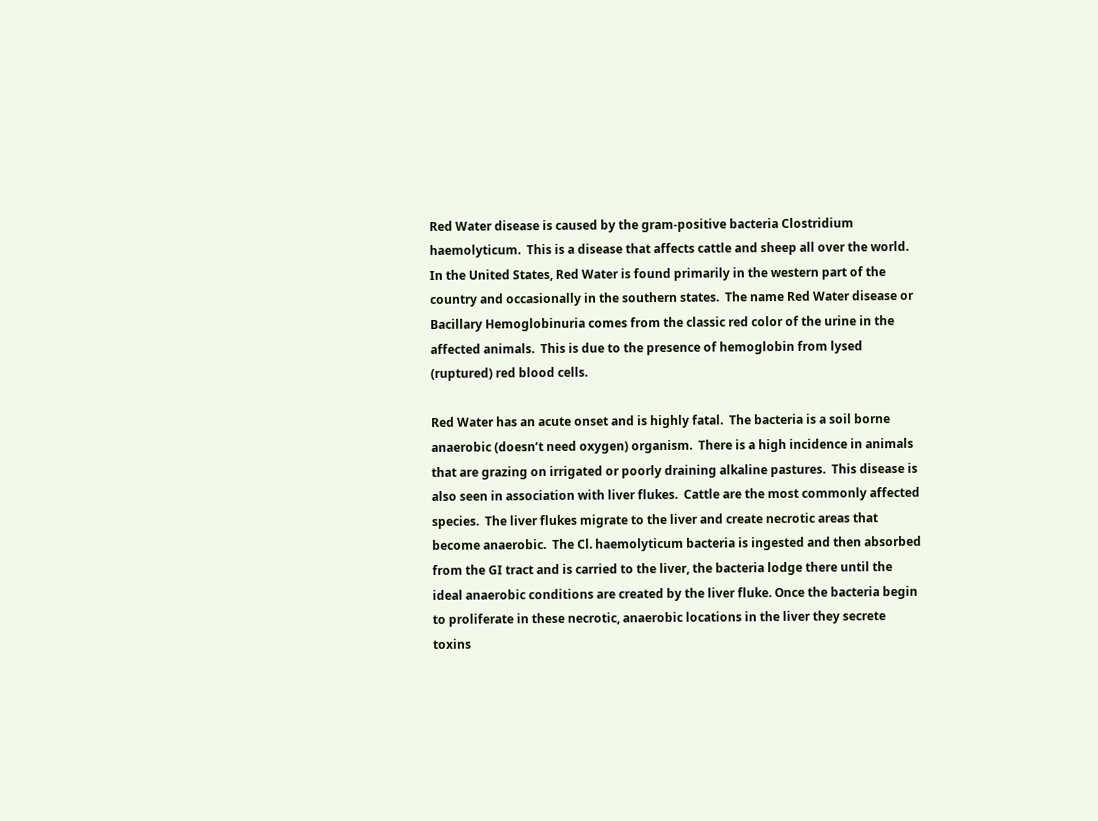Red Water disease is caused by the gram-positive bacteria Clostridium haemolyticum.  This is a disease that affects cattle and sheep all over the world.  In the United States, Red Water is found primarily in the western part of the country and occasionally in the southern states.  The name Red Water disease or Bacillary Hemoglobinuria comes from the classic red color of the urine in the affected animals.  This is due to the presence of hemoglobin from lysed (ruptured) red blood cells.

Red Water has an acute onset and is highly fatal.  The bacteria is a soil borne anaerobic (doesn’t need oxygen) organism.  There is a high incidence in animals that are grazing on irrigated or poorly draining alkaline pastures.  This disease is also seen in association with liver flukes.  Cattle are the most commonly affected species.  The liver flukes migrate to the liver and create necrotic areas that become anaerobic.  The Cl. haemolyticum bacteria is ingested and then absorbed from the GI tract and is carried to the liver, the bacteria lodge there until the ideal anaerobic conditions are created by the liver fluke. Once the bacteria begin to proliferate in these necrotic, anaerobic locations in the liver they secrete toxins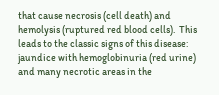that cause necrosis (cell death) and hemolysis (ruptured red blood cells).  This leads to the classic signs of this disease: jaundice with hemoglobinuria (red urine) and many necrotic areas in the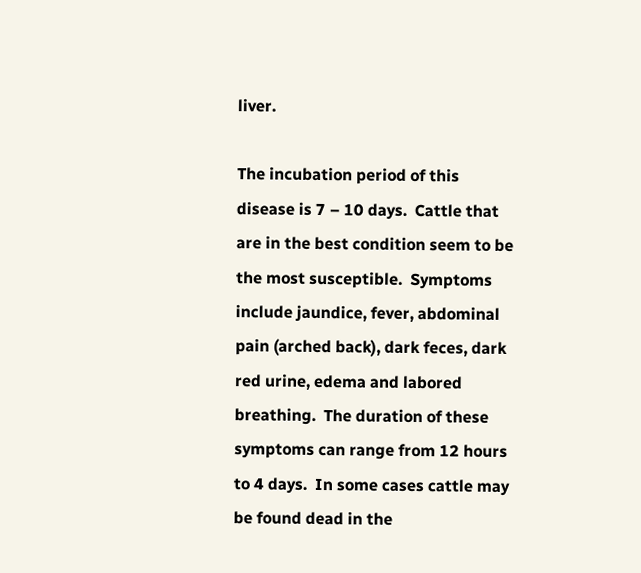liver.

The incubation period of this disease is 7 – 10 days.  Cattle that are in the best condition seem to be the most susceptible.  Symptoms include jaundice, fever, abdominal pain (arched back), dark feces, dark red urine, edema and labored breathing.  The duration of these symptoms can range from 12 hours to 4 days.  In some cases cattle may be found dead in the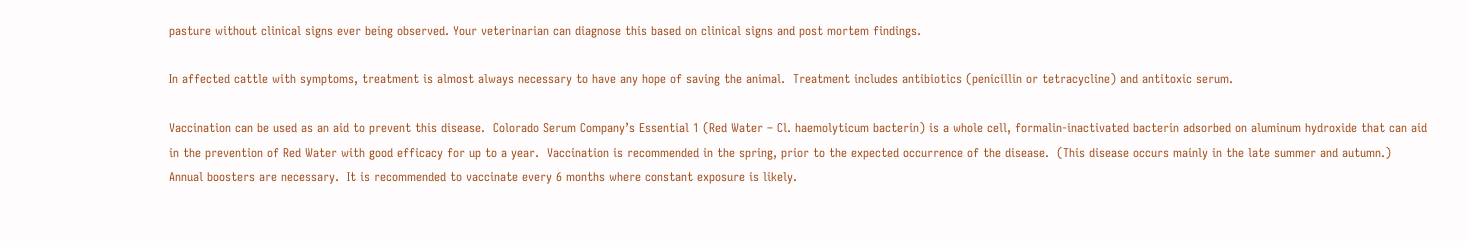pasture without clinical signs ever being observed. Your veterinarian can diagnose this based on clinical signs and post mortem findings.

In affected cattle with symptoms, treatment is almost always necessary to have any hope of saving the animal.  Treatment includes antibiotics (penicillin or tetracycline) and antitoxic serum.

Vaccination can be used as an aid to prevent this disease.  Colorado Serum Company’s Essential 1 (Red Water – Cl. haemolyticum bacterin) is a whole cell, formalin-inactivated bacterin adsorbed on aluminum hydroxide that can aid in the prevention of Red Water with good efficacy for up to a year.  Vaccination is recommended in the spring, prior to the expected occurrence of the disease.  (This disease occurs mainly in the late summer and autumn.)  Annual boosters are necessary.  It is recommended to vaccinate every 6 months where constant exposure is likely.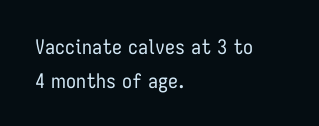Vaccinate calves at 3 to 4 months of age.